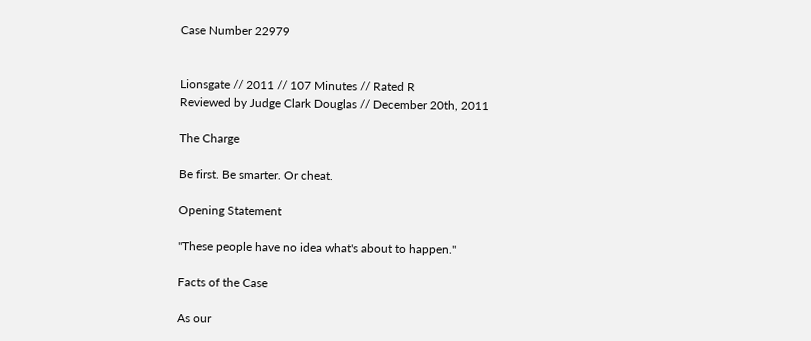Case Number 22979


Lionsgate // 2011 // 107 Minutes // Rated R
Reviewed by Judge Clark Douglas // December 20th, 2011

The Charge

Be first. Be smarter. Or cheat.

Opening Statement

"These people have no idea what's about to happen."

Facts of the Case

As our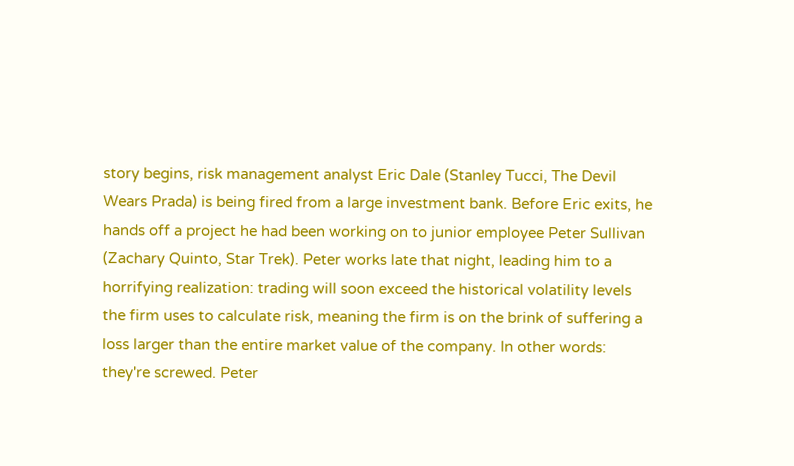story begins, risk management analyst Eric Dale (Stanley Tucci, The Devil Wears Prada) is being fired from a large investment bank. Before Eric exits, he hands off a project he had been working on to junior employee Peter Sullivan (Zachary Quinto, Star Trek). Peter works late that night, leading him to a horrifying realization: trading will soon exceed the historical volatility levels the firm uses to calculate risk, meaning the firm is on the brink of suffering a loss larger than the entire market value of the company. In other words: they're screwed. Peter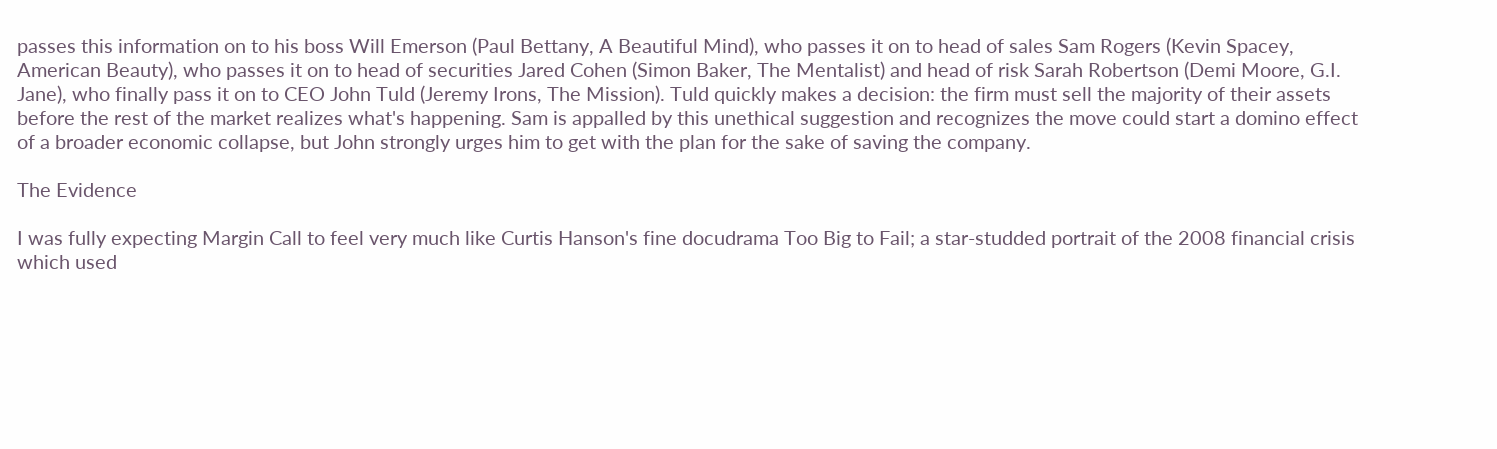passes this information on to his boss Will Emerson (Paul Bettany, A Beautiful Mind), who passes it on to head of sales Sam Rogers (Kevin Spacey, American Beauty), who passes it on to head of securities Jared Cohen (Simon Baker, The Mentalist) and head of risk Sarah Robertson (Demi Moore, G.I. Jane), who finally pass it on to CEO John Tuld (Jeremy Irons, The Mission). Tuld quickly makes a decision: the firm must sell the majority of their assets before the rest of the market realizes what's happening. Sam is appalled by this unethical suggestion and recognizes the move could start a domino effect of a broader economic collapse, but John strongly urges him to get with the plan for the sake of saving the company.

The Evidence

I was fully expecting Margin Call to feel very much like Curtis Hanson's fine docudrama Too Big to Fail; a star-studded portrait of the 2008 financial crisis which used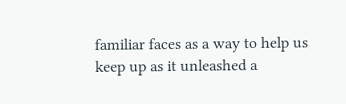familiar faces as a way to help us keep up as it unleashed a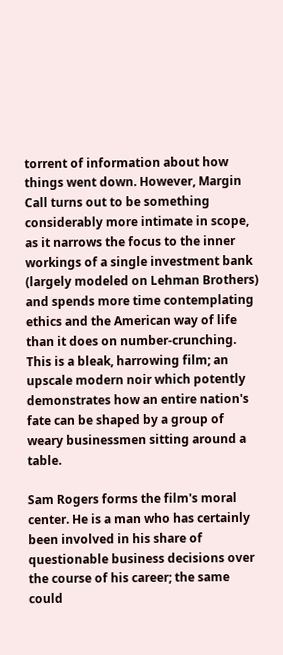torrent of information about how things went down. However, Margin Call turns out to be something considerably more intimate in scope, as it narrows the focus to the inner workings of a single investment bank (largely modeled on Lehman Brothers) and spends more time contemplating ethics and the American way of life than it does on number-crunching. This is a bleak, harrowing film; an upscale modern noir which potently demonstrates how an entire nation's fate can be shaped by a group of weary businessmen sitting around a table.

Sam Rogers forms the film's moral center. He is a man who has certainly been involved in his share of questionable business decisions over the course of his career; the same could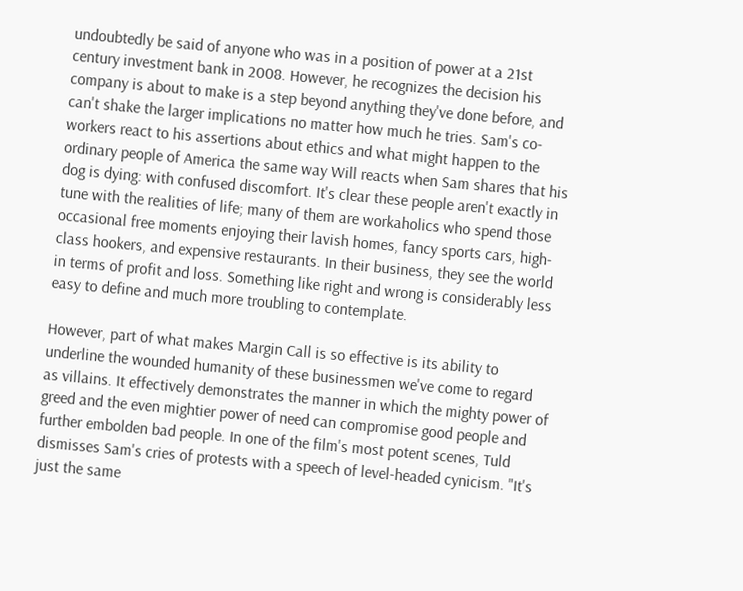undoubtedly be said of anyone who was in a position of power at a 21st century investment bank in 2008. However, he recognizes the decision his company is about to make is a step beyond anything they've done before, and can't shake the larger implications no matter how much he tries. Sam's co-workers react to his assertions about ethics and what might happen to the ordinary people of America the same way Will reacts when Sam shares that his dog is dying: with confused discomfort. It's clear these people aren't exactly in tune with the realities of life; many of them are workaholics who spend those occasional free moments enjoying their lavish homes, fancy sports cars, high-class hookers, and expensive restaurants. In their business, they see the world in terms of profit and loss. Something like right and wrong is considerably less easy to define and much more troubling to contemplate.

However, part of what makes Margin Call is so effective is its ability to underline the wounded humanity of these businessmen we've come to regard as villains. It effectively demonstrates the manner in which the mighty power of greed and the even mightier power of need can compromise good people and further embolden bad people. In one of the film's most potent scenes, Tuld dismisses Sam's cries of protests with a speech of level-headed cynicism. "It's just the same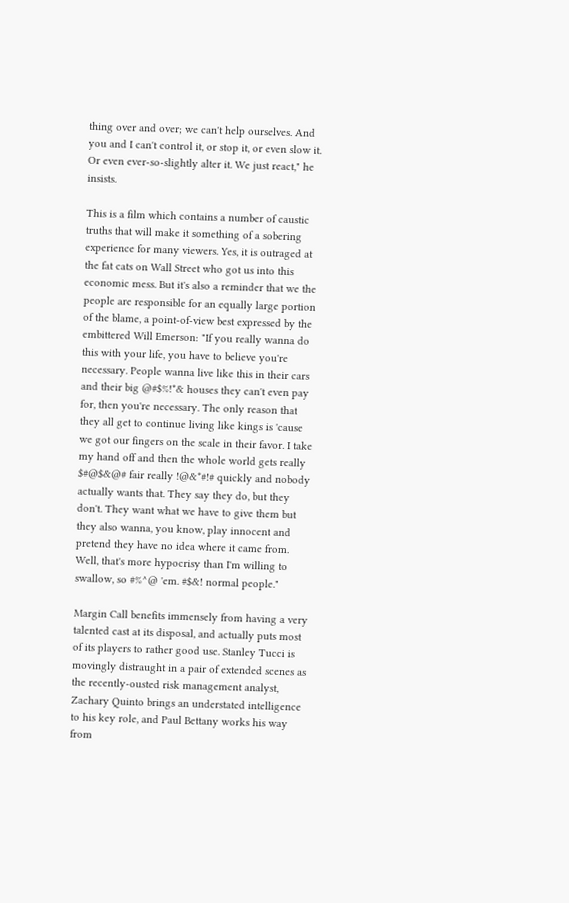thing over and over; we can't help ourselves. And you and I can't control it, or stop it, or even slow it. Or even ever-so-slightly alter it. We just react," he insists.

This is a film which contains a number of caustic truths that will make it something of a sobering experience for many viewers. Yes, it is outraged at the fat cats on Wall Street who got us into this economic mess. But it's also a reminder that we the people are responsible for an equally large portion of the blame, a point-of-view best expressed by the embittered Will Emerson: "If you really wanna do this with your life, you have to believe you're necessary. People wanna live like this in their cars and their big @#$%!*& houses they can't even pay for, then you're necessary. The only reason that they all get to continue living like kings is 'cause we got our fingers on the scale in their favor. I take my hand off and then the whole world gets really $#@$&@# fair really !@&*#!# quickly and nobody actually wants that. They say they do, but they don't. They want what we have to give them but they also wanna, you know, play innocent and pretend they have no idea where it came from. Well, that's more hypocrisy than I'm willing to swallow, so #%^@ 'em. #$&! normal people."

Margin Call benefits immensely from having a very talented cast at its disposal, and actually puts most of its players to rather good use. Stanley Tucci is movingly distraught in a pair of extended scenes as the recently-ousted risk management analyst, Zachary Quinto brings an understated intelligence to his key role, and Paul Bettany works his way from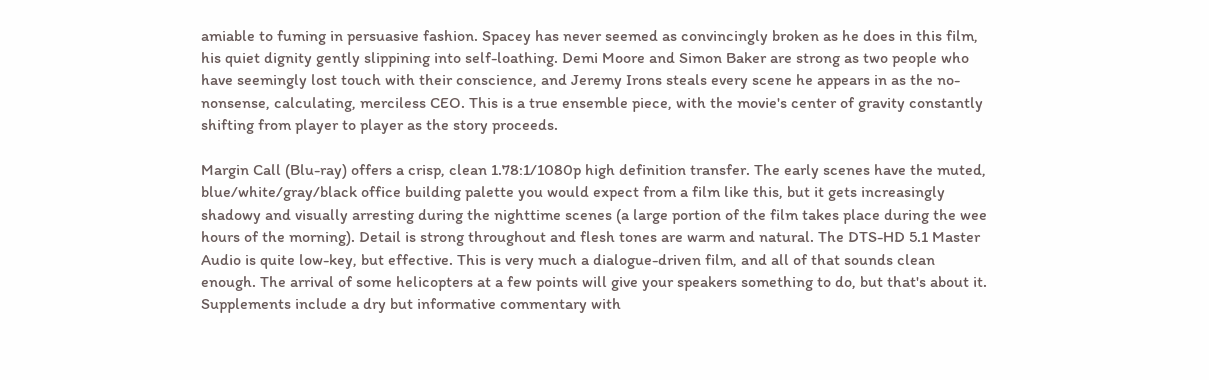amiable to fuming in persuasive fashion. Spacey has never seemed as convincingly broken as he does in this film, his quiet dignity gently slippining into self-loathing. Demi Moore and Simon Baker are strong as two people who have seemingly lost touch with their conscience, and Jeremy Irons steals every scene he appears in as the no-nonsense, calculating, merciless CEO. This is a true ensemble piece, with the movie's center of gravity constantly shifting from player to player as the story proceeds.

Margin Call (Blu-ray) offers a crisp, clean 1.78:1/1080p high definition transfer. The early scenes have the muted, blue/white/gray/black office building palette you would expect from a film like this, but it gets increasingly shadowy and visually arresting during the nighttime scenes (a large portion of the film takes place during the wee hours of the morning). Detail is strong throughout and flesh tones are warm and natural. The DTS-HD 5.1 Master Audio is quite low-key, but effective. This is very much a dialogue-driven film, and all of that sounds clean enough. The arrival of some helicopters at a few points will give your speakers something to do, but that's about it. Supplements include a dry but informative commentary with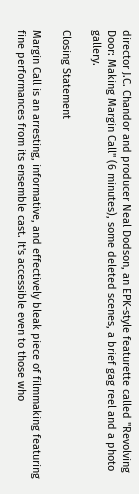director J.C. Chandor and producer Neal Dodson, an EPK-style featurette called "Revolving Door: Making Margin Call" (6 minutes), some deleted scenes, a brief gag reel and a photo gallery.

Closing Statement

Margin Call is an arresting, informative, and effectively bleak piece of filmmaking featuring fine performances from its ensemble cast. It's accessible even to those who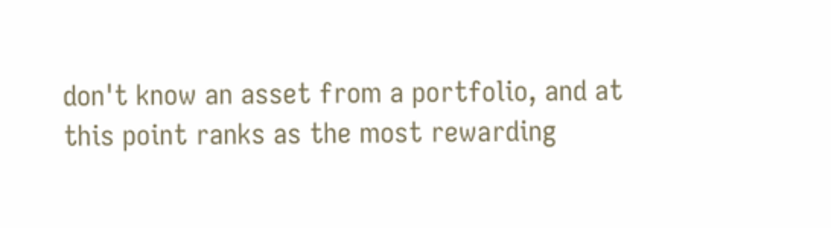don't know an asset from a portfolio, and at this point ranks as the most rewarding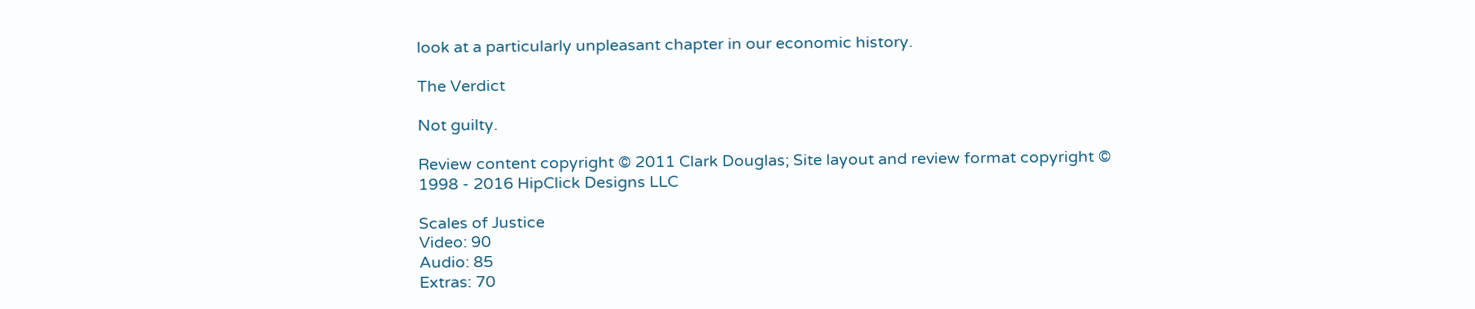look at a particularly unpleasant chapter in our economic history.

The Verdict

Not guilty.

Review content copyright © 2011 Clark Douglas; Site layout and review format copyright © 1998 - 2016 HipClick Designs LLC

Scales of Justice
Video: 90
Audio: 85
Extras: 70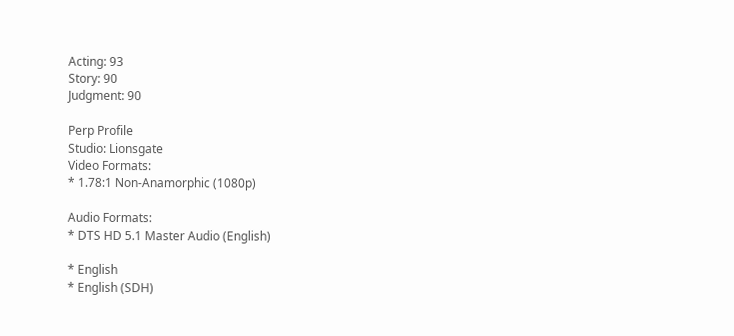Acting: 93
Story: 90
Judgment: 90

Perp Profile
Studio: Lionsgate
Video Formats:
* 1.78:1 Non-Anamorphic (1080p)

Audio Formats:
* DTS HD 5.1 Master Audio (English)

* English
* English (SDH)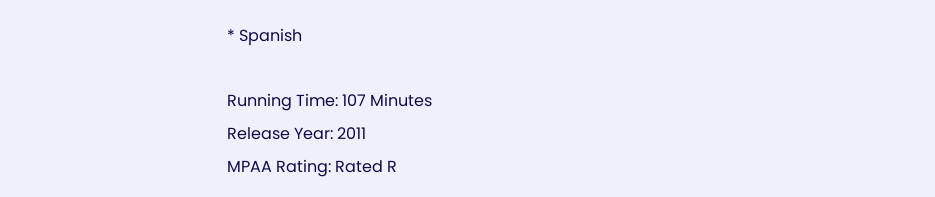* Spanish

Running Time: 107 Minutes
Release Year: 2011
MPAA Rating: Rated R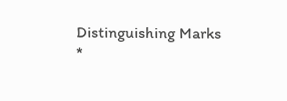Distinguishing Marks
*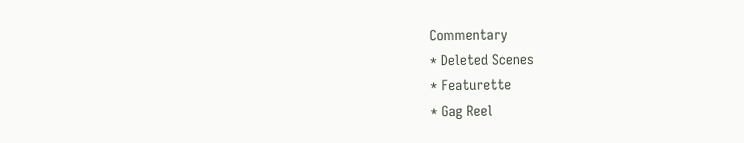Commentary
* Deleted Scenes
* Featurette
* Gag Reel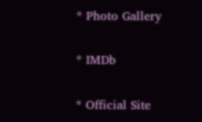* Photo Gallery

* IMDb

* Official Site